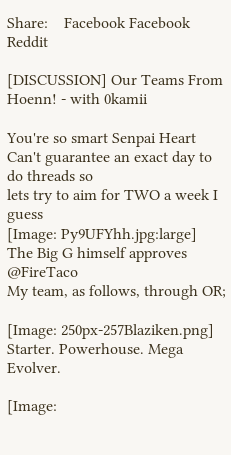Share:    Facebook Facebook Reddit

[DISCUSSION] Our Teams From Hoenn! - with 0kamii

You're so smart Senpai Heart
Can't guarantee an exact day to do threads so
lets try to aim for TWO a week I guess
[Image: Py9UFYhh.jpg:large]
The Big G himself approves @FireTaco
My team, as follows, through OR;

[Image: 250px-257Blaziken.png] Starter. Powerhouse. Mega Evolver.

[Image: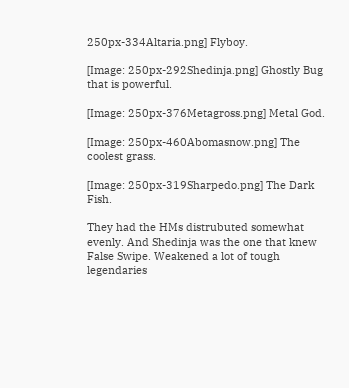250px-334Altaria.png] Flyboy.

[Image: 250px-292Shedinja.png] Ghostly Bug that is powerful.

[Image: 250px-376Metagross.png] Metal God.

[Image: 250px-460Abomasnow.png] The coolest grass.

[Image: 250px-319Sharpedo.png] The Dark Fish.

They had the HMs distrubuted somewhat evenly. And Shedinja was the one that knew False Swipe. Weakened a lot of tough legendaries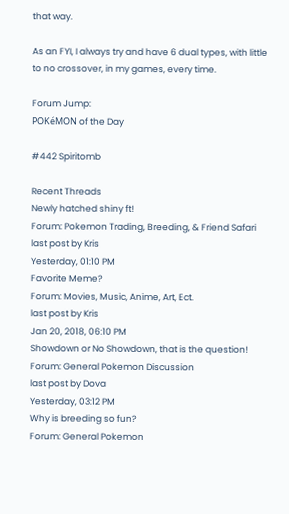that way.

As an FYI, I always try and have 6 dual types, with little to no crossover, in my games, every time.

Forum Jump:
POKéMON of the Day

#442 Spiritomb

Recent Threads
Newly hatched shiny ft!
Forum: Pokemon Trading, Breeding, & Friend Safari
last post by Kris
Yesterday, 01:10 PM
Favorite Meme?
Forum: Movies, Music, Anime, Art, Ect.
last post by Kris
Jan 20, 2018, 06:10 PM
Showdown or No Showdown, that is the question!
Forum: General Pokemon Discussion
last post by Dova
Yesterday, 03:12 PM
Why is breeding so fun?
Forum: General Pokemon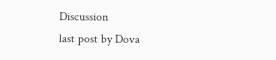Discussion
last post by Dova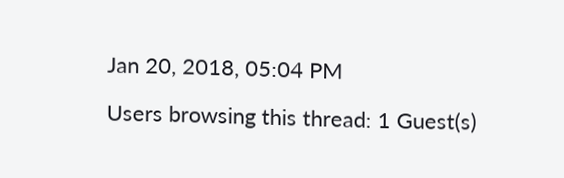Jan 20, 2018, 05:04 PM

Users browsing this thread: 1 Guest(s)